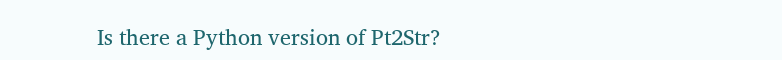Is there a Python version of Pt2Str?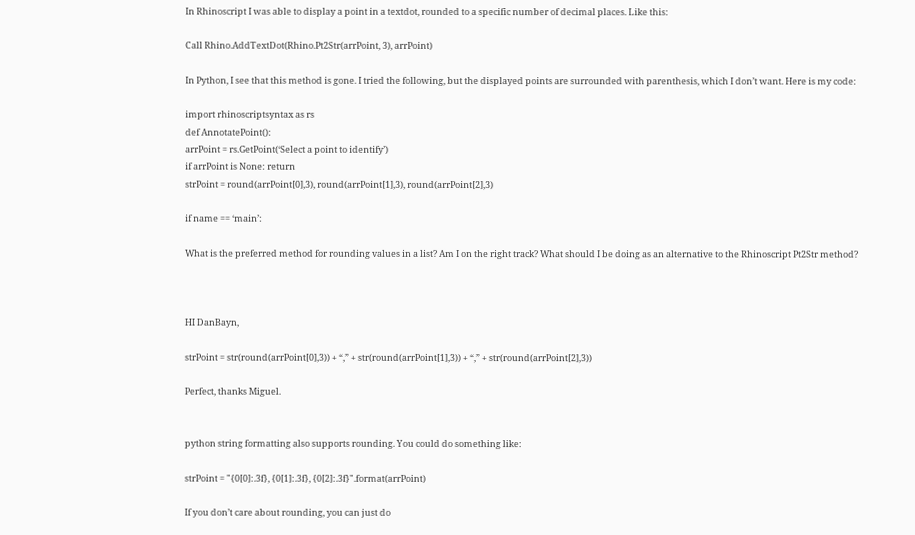In Rhinoscript I was able to display a point in a textdot, rounded to a specific number of decimal places. Like this:

Call Rhino.AddTextDot(Rhino.Pt2Str(arrPoint, 3), arrPoint)

In Python, I see that this method is gone. I tried the following, but the displayed points are surrounded with parenthesis, which I don’t want. Here is my code:

import rhinoscriptsyntax as rs
def AnnotatePoint():
arrPoint = rs.GetPoint(‘Select a point to identify’)
if arrPoint is None: return
strPoint = round(arrPoint[0],3), round(arrPoint[1],3), round(arrPoint[2],3)

if name == ‘main’:

What is the preferred method for rounding values in a list? Am I on the right track? What should I be doing as an alternative to the Rhinoscript Pt2Str method?



HI DanBayn,

strPoint = str(round(arrPoint[0],3)) + “,” + str(round(arrPoint[1],3)) + “,” + str(round(arrPoint[2],3))

Perfect, thanks Miguel.


python string formatting also supports rounding. You could do something like:

strPoint = "{0[0]:.3f}, {0[1]:.3f}, {0[2]:.3f}".format(arrPoint)

If you don’t care about rounding, you can just do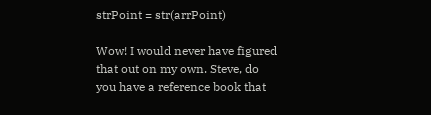strPoint = str(arrPoint)

Wow! I would never have figured that out on my own. Steve, do you have a reference book that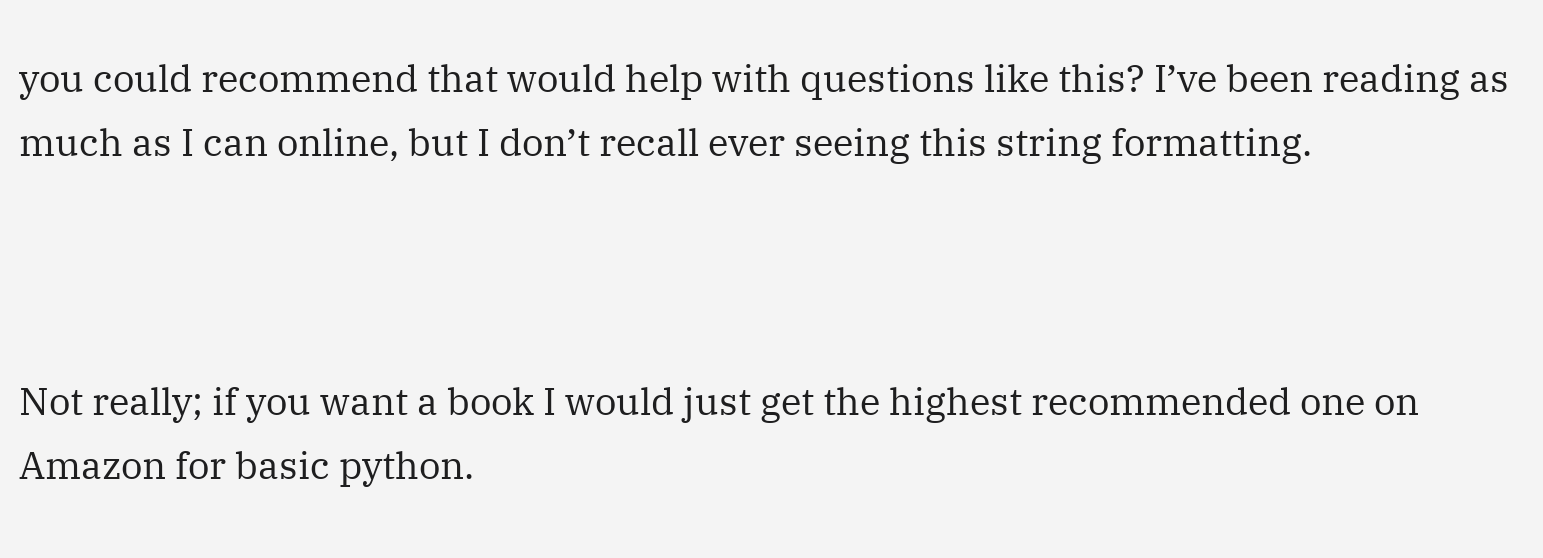you could recommend that would help with questions like this? I’ve been reading as much as I can online, but I don’t recall ever seeing this string formatting.



Not really; if you want a book I would just get the highest recommended one on Amazon for basic python.